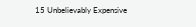15 Unbelievably Expensive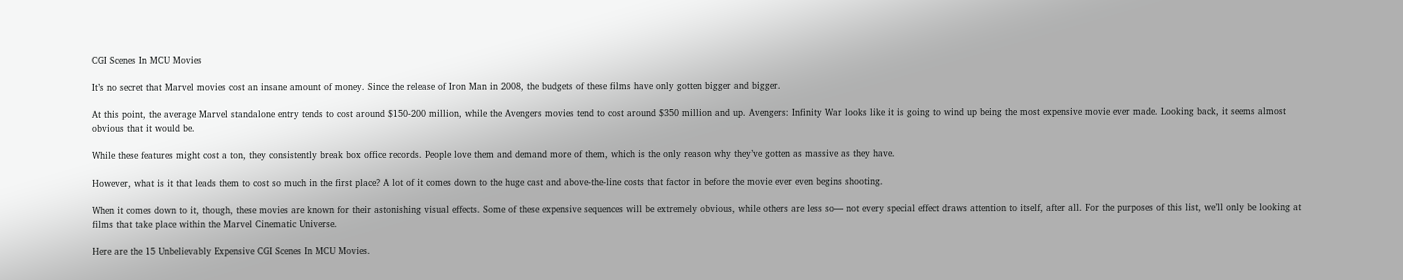CGI Scenes In MCU Movies

It’s no secret that Marvel movies cost an insane amount of money. Since the release of Iron Man in 2008, the budgets of these films have only gotten bigger and bigger.

At this point, the average Marvel standalone entry tends to cost around $150-200 million, while the Avengers movies tend to cost around $350 million and up. Avengers: Infinity War looks like it is going to wind up being the most expensive movie ever made. Looking back, it seems almost obvious that it would be.

While these features might cost a ton, they consistently break box office records. People love them and demand more of them, which is the only reason why they’ve gotten as massive as they have.

However, what is it that leads them to cost so much in the first place? A lot of it comes down to the huge cast and above-the-line costs that factor in before the movie ever even begins shooting.

When it comes down to it, though, these movies are known for their astonishing visual effects. Some of these expensive sequences will be extremely obvious, while others are less so— not every special effect draws attention to itself, after all. For the purposes of this list, we’ll only be looking at films that take place within the Marvel Cinematic Universe.

Here are the 15 Unbelievably Expensive CGI Scenes In MCU Movies.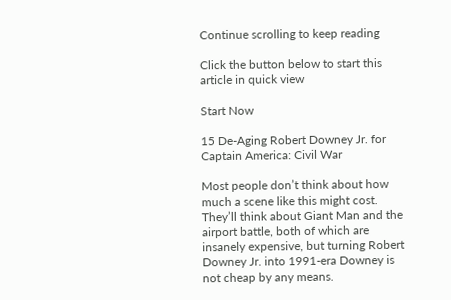Continue scrolling to keep reading

Click the button below to start this article in quick view

Start Now

15 De-Aging Robert Downey Jr. for Captain America: Civil War

Most people don’t think about how much a scene like this might cost. They’ll think about Giant Man and the airport battle, both of which are insanely expensive, but turning Robert Downey Jr. into 1991-era Downey is not cheap by any means.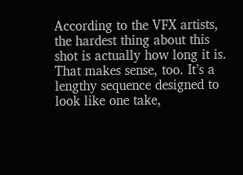According to the VFX artists, the hardest thing about this shot is actually how long it is. That makes sense, too. It’s a lengthy sequence designed to look like one take,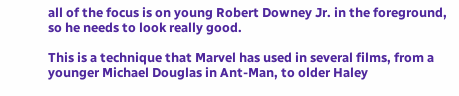all of the focus is on young Robert Downey Jr. in the foreground, so he needs to look really good.

This is a technique that Marvel has used in several films, from a younger Michael Douglas in Ant-Man, to older Haley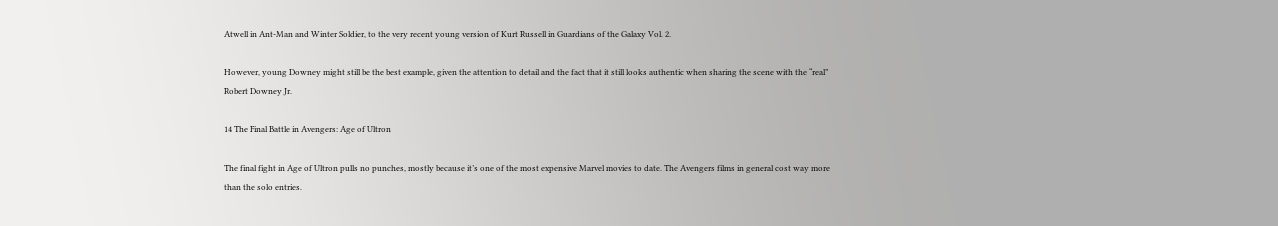Atwell in Ant-Man and Winter Soldier, to the very recent young version of Kurt Russell in Guardians of the Galaxy Vol. 2.

However, young Downey might still be the best example, given the attention to detail and the fact that it still looks authentic when sharing the scene with the “real” Robert Downey Jr.

14 The Final Battle in Avengers: Age of Ultron

The final fight in Age of Ultron pulls no punches, mostly because it’s one of the most expensive Marvel movies to date. The Avengers films in general cost way more than the solo entries.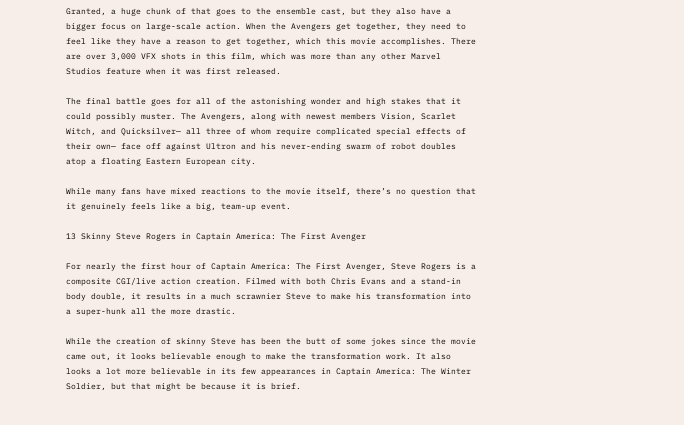Granted, a huge chunk of that goes to the ensemble cast, but they also have a bigger focus on large-scale action. When the Avengers get together, they need to feel like they have a reason to get together, which this movie accomplishes. There are over 3,000 VFX shots in this film, which was more than any other Marvel Studios feature when it was first released.

The final battle goes for all of the astonishing wonder and high stakes that it could possibly muster. The Avengers, along with newest members Vision, Scarlet Witch, and Quicksilver— all three of whom require complicated special effects of their own— face off against Ultron and his never-ending swarm of robot doubles atop a floating Eastern European city.

While many fans have mixed reactions to the movie itself, there’s no question that it genuinely feels like a big, team-up event.

13 Skinny Steve Rogers in Captain America: The First Avenger

For nearly the first hour of Captain America: The First Avenger, Steve Rogers is a composite CGI/live action creation. Filmed with both Chris Evans and a stand-in body double, it results in a much scrawnier Steve to make his transformation into a super-hunk all the more drastic.

While the creation of skinny Steve has been the butt of some jokes since the movie came out, it looks believable enough to make the transformation work. It also looks a lot more believable in its few appearances in Captain America: The Winter Soldier, but that might be because it is brief.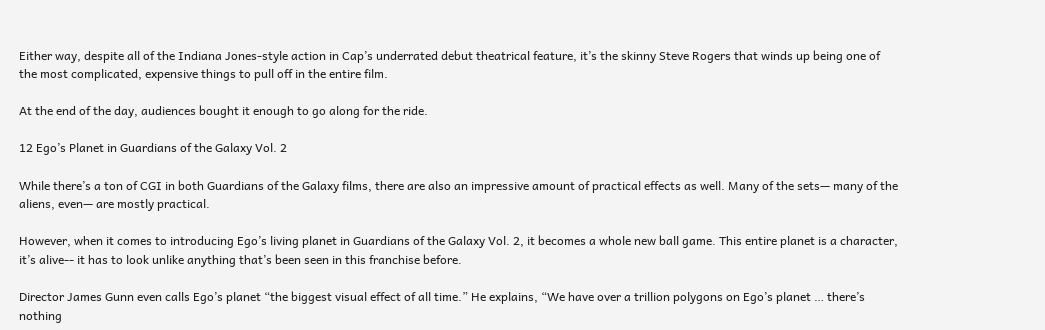Either way, despite all of the Indiana Jones-style action in Cap’s underrated debut theatrical feature, it’s the skinny Steve Rogers that winds up being one of the most complicated, expensive things to pull off in the entire film.

At the end of the day, audiences bought it enough to go along for the ride.

12 Ego’s Planet in Guardians of the Galaxy Vol. 2

While there’s a ton of CGI in both Guardians of the Galaxy films, there are also an impressive amount of practical effects as well. Many of the sets— many of the aliens, even— are mostly practical.

However, when it comes to introducing Ego’s living planet in Guardians of the Galaxy Vol. 2, it becomes a whole new ball game. This entire planet is a character, it’s alive-- it has to look unlike anything that’s been seen in this franchise before.

Director James Gunn even calls Ego’s planet “the biggest visual effect of all time.” He explains, “We have over a trillion polygons on Ego’s planet … there’s nothing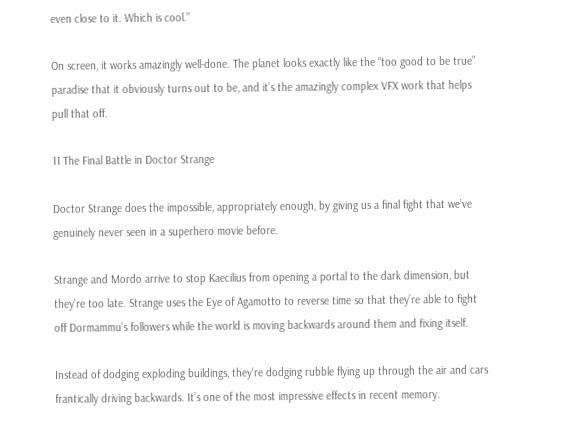even close to it. Which is cool.”

On screen, it works amazingly well-done. The planet looks exactly like the “too good to be true” paradise that it obviously turns out to be, and it’s the amazingly complex VFX work that helps pull that off.

11 The Final Battle in Doctor Strange

Doctor Strange does the impossible, appropriately enough, by giving us a final fight that we’ve genuinely never seen in a superhero movie before.

Strange and Mordo arrive to stop Kaecilius from opening a portal to the dark dimension, but they’re too late. Strange uses the Eye of Agamotto to reverse time so that they’re able to fight off Dormammu’s followers while the world is moving backwards around them and fixing itself.

Instead of dodging exploding buildings, they’re dodging rubble flying up through the air and cars frantically driving backwards. It’s one of the most impressive effects in recent memory.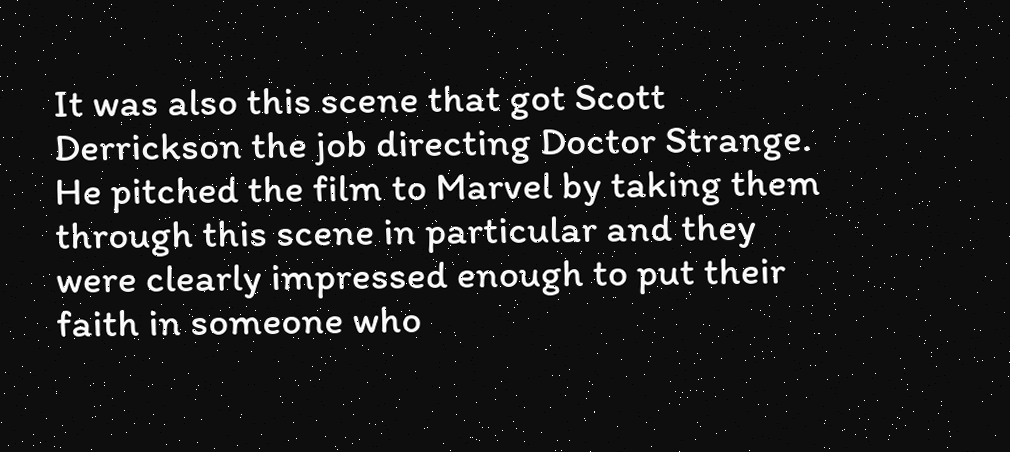It was also this scene that got Scott Derrickson the job directing Doctor Strange. He pitched the film to Marvel by taking them through this scene in particular and they were clearly impressed enough to put their faith in someone who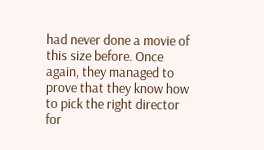had never done a movie of this size before. Once again, they managed to prove that they know how to pick the right director for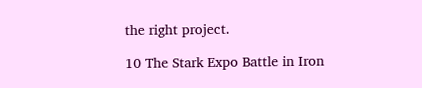the right project.

10 The Stark Expo Battle in Iron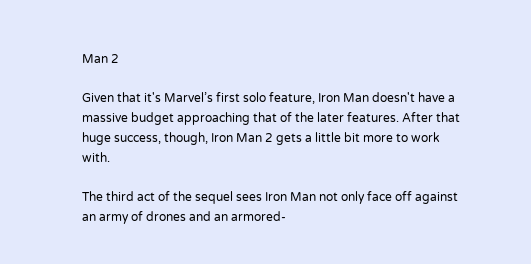Man 2

Given that it's Marvel’s first solo feature, Iron Man doesn't have a massive budget approaching that of the later features. After that huge success, though, Iron Man 2 gets a little bit more to work with.

The third act of the sequel sees Iron Man not only face off against an army of drones and an armored-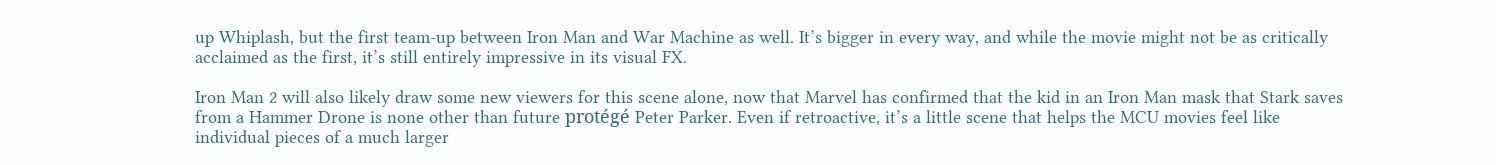up Whiplash, but the first team-up between Iron Man and War Machine as well. It’s bigger in every way, and while the movie might not be as critically acclaimed as the first, it’s still entirely impressive in its visual FX.

Iron Man 2 will also likely draw some new viewers for this scene alone, now that Marvel has confirmed that the kid in an Iron Man mask that Stark saves from a Hammer Drone is none other than future protégé Peter Parker. Even if retroactive, it’s a little scene that helps the MCU movies feel like individual pieces of a much larger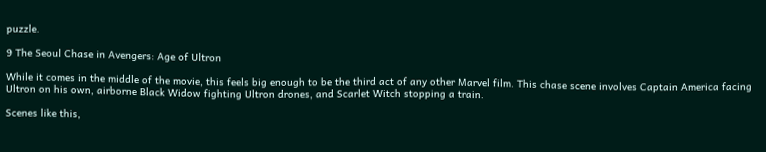puzzle.

9 The Seoul Chase in Avengers: Age of Ultron

While it comes in the middle of the movie, this feels big enough to be the third act of any other Marvel film. This chase scene involves Captain America facing Ultron on his own, airborne Black Widow fighting Ultron drones, and Scarlet Witch stopping a train.

Scenes like this,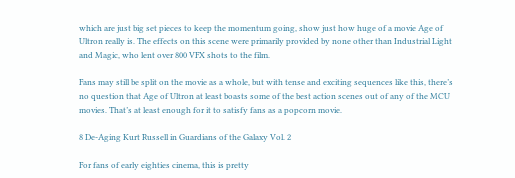which are just big set pieces to keep the momentum going, show just how huge of a movie Age of Ultron really is. The effects on this scene were primarily provided by none other than Industrial Light and Magic, who lent over 800 VFX shots to the film.

Fans may still be split on the movie as a whole, but with tense and exciting sequences like this, there’s no question that Age of Ultron at least boasts some of the best action scenes out of any of the MCU movies. That’s at least enough for it to satisfy fans as a popcorn movie.

8 De-Aging Kurt Russell in Guardians of the Galaxy Vol. 2

For fans of early eighties cinema, this is pretty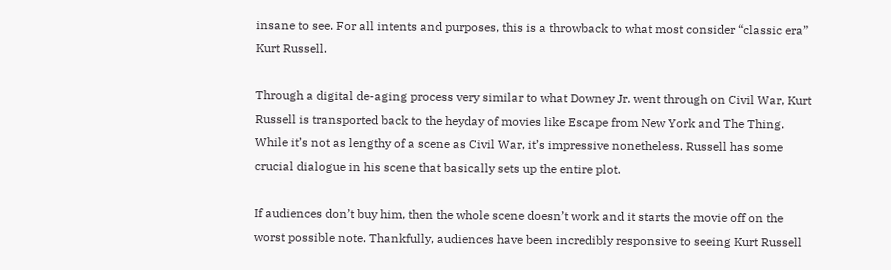insane to see. For all intents and purposes, this is a throwback to what most consider “classic era” Kurt Russell.

Through a digital de-aging process very similar to what Downey Jr. went through on Civil War, Kurt Russell is transported back to the heyday of movies like Escape from New York and The Thing. While it’s not as lengthy of a scene as Civil War, it’s impressive nonetheless. Russell has some crucial dialogue in his scene that basically sets up the entire plot.

If audiences don’t buy him, then the whole scene doesn’t work and it starts the movie off on the worst possible note. Thankfully, audiences have been incredibly responsive to seeing Kurt Russell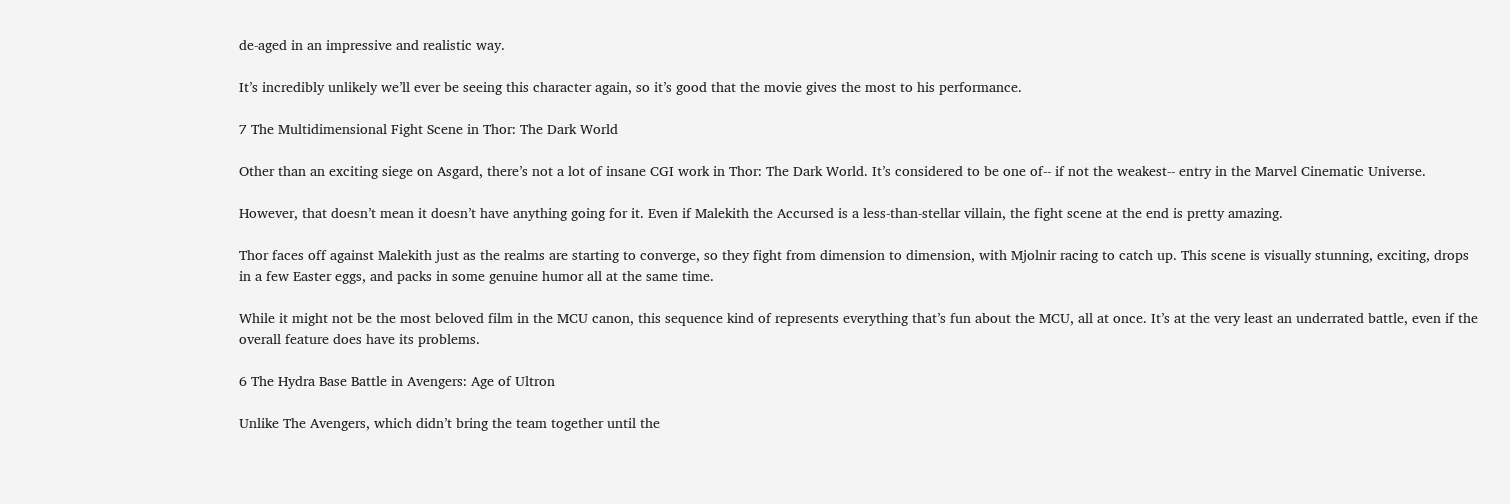de-aged in an impressive and realistic way.

It’s incredibly unlikely we’ll ever be seeing this character again, so it’s good that the movie gives the most to his performance.

7 The Multidimensional Fight Scene in Thor: The Dark World

Other than an exciting siege on Asgard, there’s not a lot of insane CGI work in Thor: The Dark World. It’s considered to be one of-- if not the weakest-- entry in the Marvel Cinematic Universe.

However, that doesn’t mean it doesn’t have anything going for it. Even if Malekith the Accursed is a less-than-stellar villain, the fight scene at the end is pretty amazing.

Thor faces off against Malekith just as the realms are starting to converge, so they fight from dimension to dimension, with Mjolnir racing to catch up. This scene is visually stunning, exciting, drops in a few Easter eggs, and packs in some genuine humor all at the same time.

While it might not be the most beloved film in the MCU canon, this sequence kind of represents everything that’s fun about the MCU, all at once. It’s at the very least an underrated battle, even if the overall feature does have its problems.

6 The Hydra Base Battle in Avengers: Age of Ultron

Unlike The Avengers, which didn’t bring the team together until the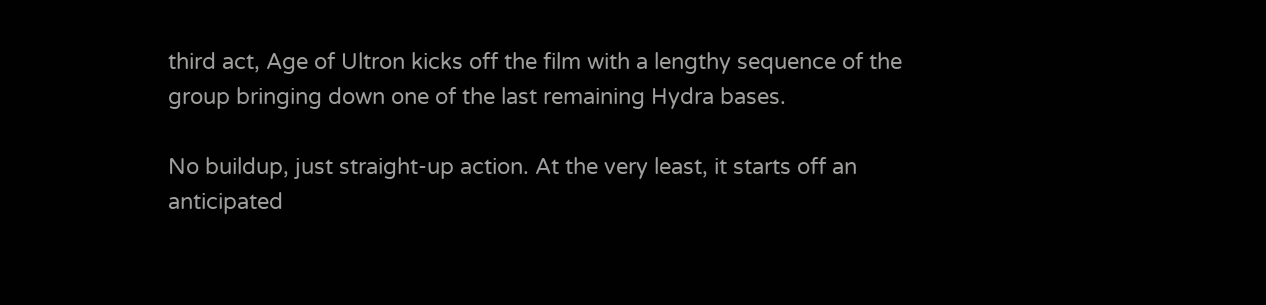third act, Age of Ultron kicks off the film with a lengthy sequence of the group bringing down one of the last remaining Hydra bases.

No buildup, just straight-up action. At the very least, it starts off an anticipated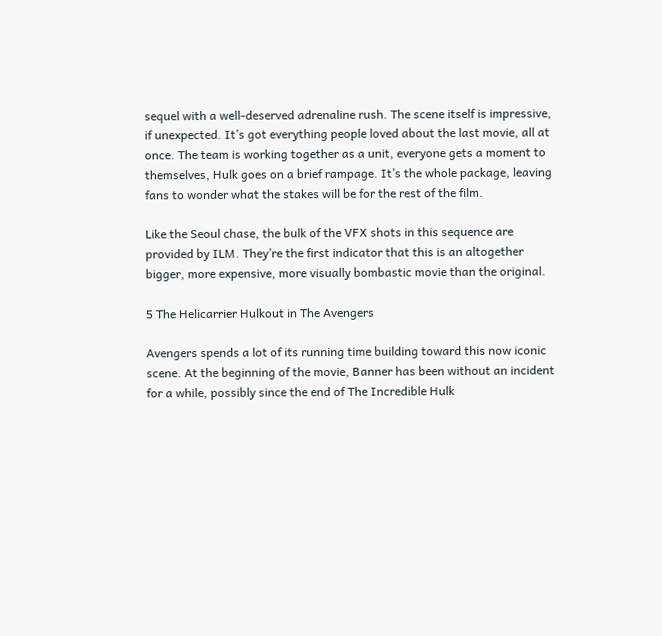sequel with a well-deserved adrenaline rush. The scene itself is impressive, if unexpected. It’s got everything people loved about the last movie, all at once. The team is working together as a unit, everyone gets a moment to themselves, Hulk goes on a brief rampage. It’s the whole package, leaving fans to wonder what the stakes will be for the rest of the film.

Like the Seoul chase, the bulk of the VFX shots in this sequence are provided by ILM. They’re the first indicator that this is an altogether bigger, more expensive, more visually bombastic movie than the original.

5 The Helicarrier Hulkout in The Avengers

Avengers spends a lot of its running time building toward this now iconic scene. At the beginning of the movie, Banner has been without an incident for a while, possibly since the end of The Incredible Hulk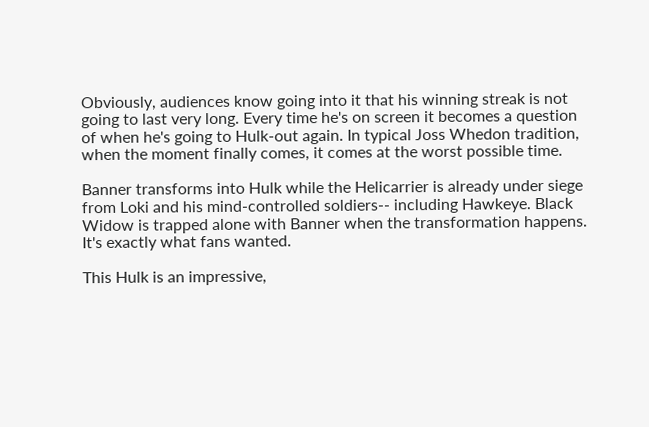Obviously, audiences know going into it that his winning streak is not going to last very long. Every time he's on screen it becomes a question of when he's going to Hulk-out again. In typical Joss Whedon tradition, when the moment finally comes, it comes at the worst possible time.

Banner transforms into Hulk while the Helicarrier is already under siege from Loki and his mind-controlled soldiers-- including Hawkeye. Black Widow is trapped alone with Banner when the transformation happens. It's exactly what fans wanted.

This Hulk is an impressive,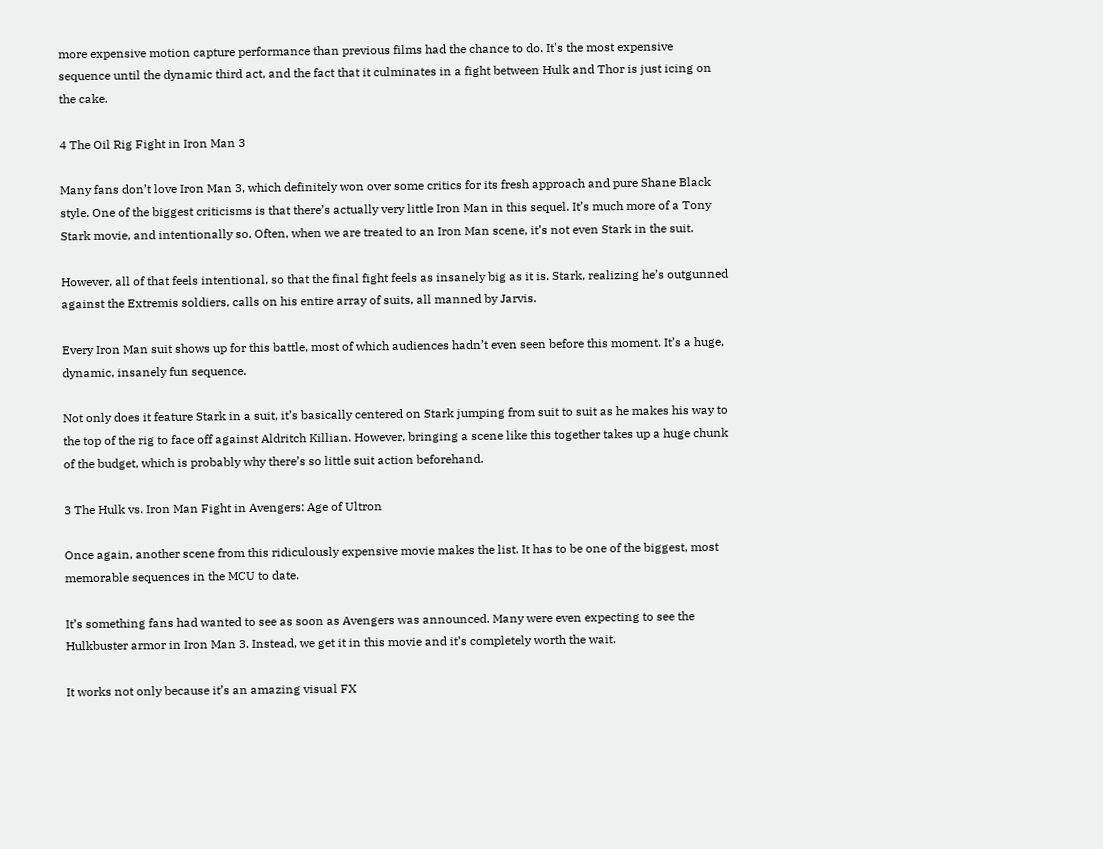more expensive motion capture performance than previous films had the chance to do. It's the most expensive sequence until the dynamic third act, and the fact that it culminates in a fight between Hulk and Thor is just icing on the cake.

4 The Oil Rig Fight in Iron Man 3

Many fans don’t love Iron Man 3, which definitely won over some critics for its fresh approach and pure Shane Black style. One of the biggest criticisms is that there’s actually very little Iron Man in this sequel. It’s much more of a Tony Stark movie, and intentionally so. Often, when we are treated to an Iron Man scene, it’s not even Stark in the suit.

However, all of that feels intentional, so that the final fight feels as insanely big as it is. Stark, realizing he’s outgunned against the Extremis soldiers, calls on his entire array of suits, all manned by Jarvis.

Every Iron Man suit shows up for this battle, most of which audiences hadn’t even seen before this moment. It’s a huge, dynamic, insanely fun sequence.

Not only does it feature Stark in a suit, it’s basically centered on Stark jumping from suit to suit as he makes his way to the top of the rig to face off against Aldritch Killian. However, bringing a scene like this together takes up a huge chunk of the budget, which is probably why there’s so little suit action beforehand.

3 The Hulk vs. Iron Man Fight in Avengers: Age of Ultron

Once again, another scene from this ridiculously expensive movie makes the list. It has to be one of the biggest, most memorable sequences in the MCU to date.

It’s something fans had wanted to see as soon as Avengers was announced. Many were even expecting to see the Hulkbuster armor in Iron Man 3. Instead, we get it in this movie and it’s completely worth the wait.

It works not only because it’s an amazing visual FX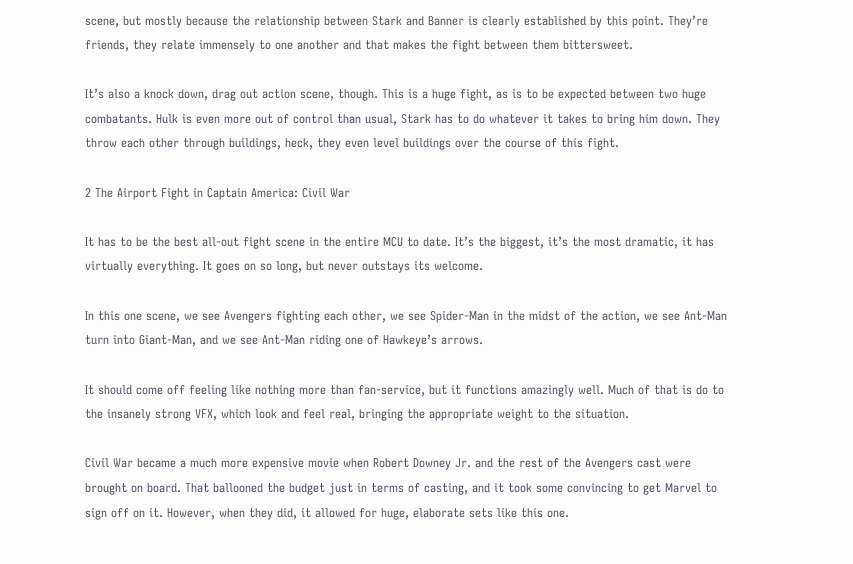scene, but mostly because the relationship between Stark and Banner is clearly established by this point. They’re friends, they relate immensely to one another and that makes the fight between them bittersweet.

It’s also a knock down, drag out action scene, though. This is a huge fight, as is to be expected between two huge combatants. Hulk is even more out of control than usual, Stark has to do whatever it takes to bring him down. They throw each other through buildings, heck, they even level buildings over the course of this fight.

2 The Airport Fight in Captain America: Civil War

It has to be the best all-out fight scene in the entire MCU to date. It’s the biggest, it’s the most dramatic, it has virtually everything. It goes on so long, but never outstays its welcome.

In this one scene, we see Avengers fighting each other, we see Spider-Man in the midst of the action, we see Ant-Man turn into Giant-Man, and we see Ant-Man riding one of Hawkeye’s arrows.

It should come off feeling like nothing more than fan-service, but it functions amazingly well. Much of that is do to the insanely strong VFX, which look and feel real, bringing the appropriate weight to the situation.

Civil War became a much more expensive movie when Robert Downey Jr. and the rest of the Avengers cast were brought on board. That ballooned the budget just in terms of casting, and it took some convincing to get Marvel to sign off on it. However, when they did, it allowed for huge, elaborate sets like this one.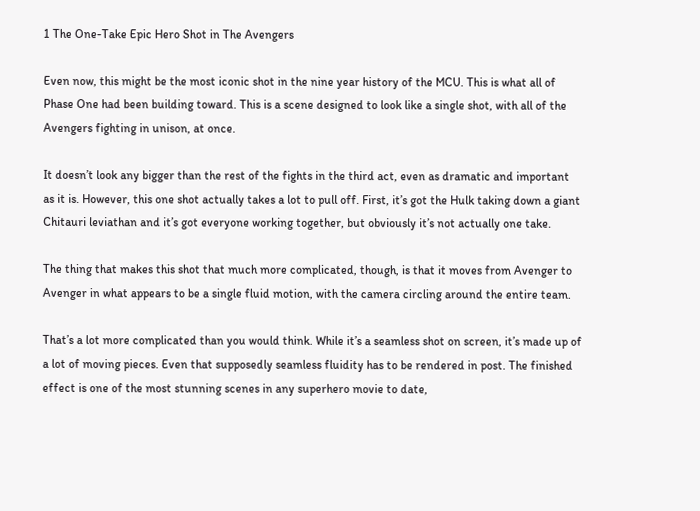1 The One-Take Epic Hero Shot in The Avengers

Even now, this might be the most iconic shot in the nine year history of the MCU. This is what all of Phase One had been building toward. This is a scene designed to look like a single shot, with all of the Avengers fighting in unison, at once.

It doesn’t look any bigger than the rest of the fights in the third act, even as dramatic and important as it is. However, this one shot actually takes a lot to pull off. First, it’s got the Hulk taking down a giant Chitauri leviathan and it’s got everyone working together, but obviously it’s not actually one take.

The thing that makes this shot that much more complicated, though, is that it moves from Avenger to Avenger in what appears to be a single fluid motion, with the camera circling around the entire team.

That’s a lot more complicated than you would think. While it’s a seamless shot on screen, it’s made up of a lot of moving pieces. Even that supposedly seamless fluidity has to be rendered in post. The finished effect is one of the most stunning scenes in any superhero movie to date,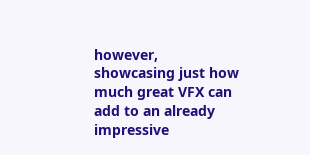however, showcasing just how much great VFX can add to an already impressive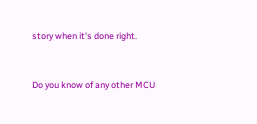story when it's done right.


Do you know of any other MCU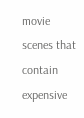movie scenes that contain expensive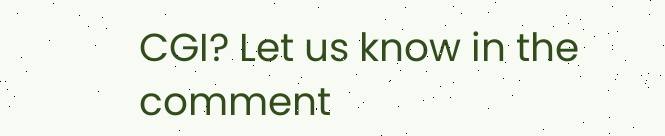CGI? Let us know in the comment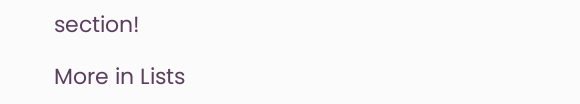section!

More in Lists